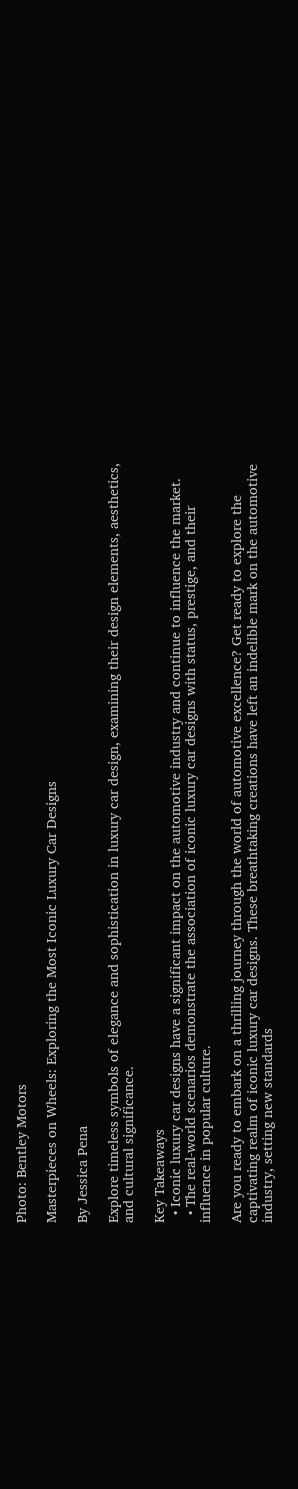Photo: Bentley Motors

Masterpieces on Wheels: Exploring the Most Iconic Luxury Car Designs

By Jessica Pena

Explore timeless symbols of elegance and sophistication in luxury car design, examining their design elements, aesthetics, and cultural significance.

Key Takeaways
  • Iconic luxury car designs have a significant impact on the automotive industry and continue to influence the market.
  • The real-world scenarios demonstrate the association of iconic luxury car designs with status, prestige, and their influence in popular culture.

Are you ready to embark on a thrilling journey through the world of automotive excellence? Get ready to explore the captivating realm of iconic luxury car designs. These breathtaking creations have left an indelible mark on the automotive industry, setting new standards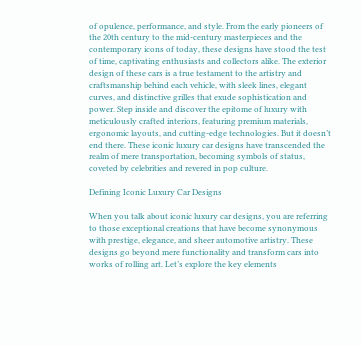of opulence, performance, and style. From the early pioneers of the 20th century to the mid-century masterpieces and the contemporary icons of today, these designs have stood the test of time, captivating enthusiasts and collectors alike. The exterior design of these cars is a true testament to the artistry and craftsmanship behind each vehicle, with sleek lines, elegant curves, and distinctive grilles that exude sophistication and power. Step inside and discover the epitome of luxury with meticulously crafted interiors, featuring premium materials, ergonomic layouts, and cutting-edge technologies. But it doesn’t end there. These iconic luxury car designs have transcended the realm of mere transportation, becoming symbols of status, coveted by celebrities and revered in pop culture.

Defining Iconic Luxury Car Designs

When you talk about iconic luxury car designs, you are referring to those exceptional creations that have become synonymous with prestige, elegance, and sheer automotive artistry. These designs go beyond mere functionality and transform cars into works of rolling art. Let’s explore the key elements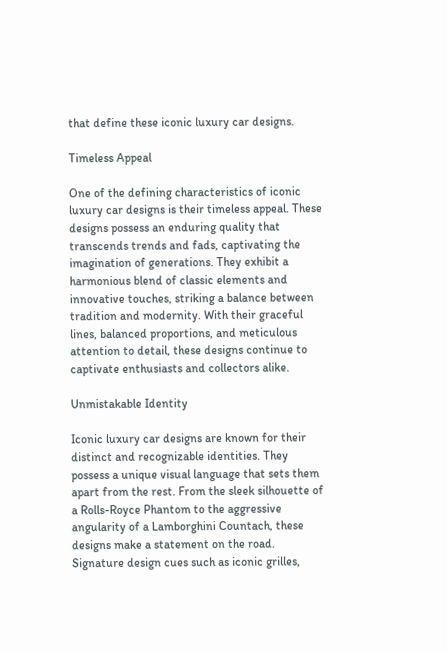that define these iconic luxury car designs.

Timeless Appeal

One of the defining characteristics of iconic luxury car designs is their timeless appeal. These designs possess an enduring quality that transcends trends and fads, captivating the imagination of generations. They exhibit a harmonious blend of classic elements and innovative touches, striking a balance between tradition and modernity. With their graceful lines, balanced proportions, and meticulous attention to detail, these designs continue to captivate enthusiasts and collectors alike.

Unmistakable Identity

Iconic luxury car designs are known for their distinct and recognizable identities. They possess a unique visual language that sets them apart from the rest. From the sleek silhouette of a Rolls-Royce Phantom to the aggressive angularity of a Lamborghini Countach, these designs make a statement on the road. Signature design cues such as iconic grilles,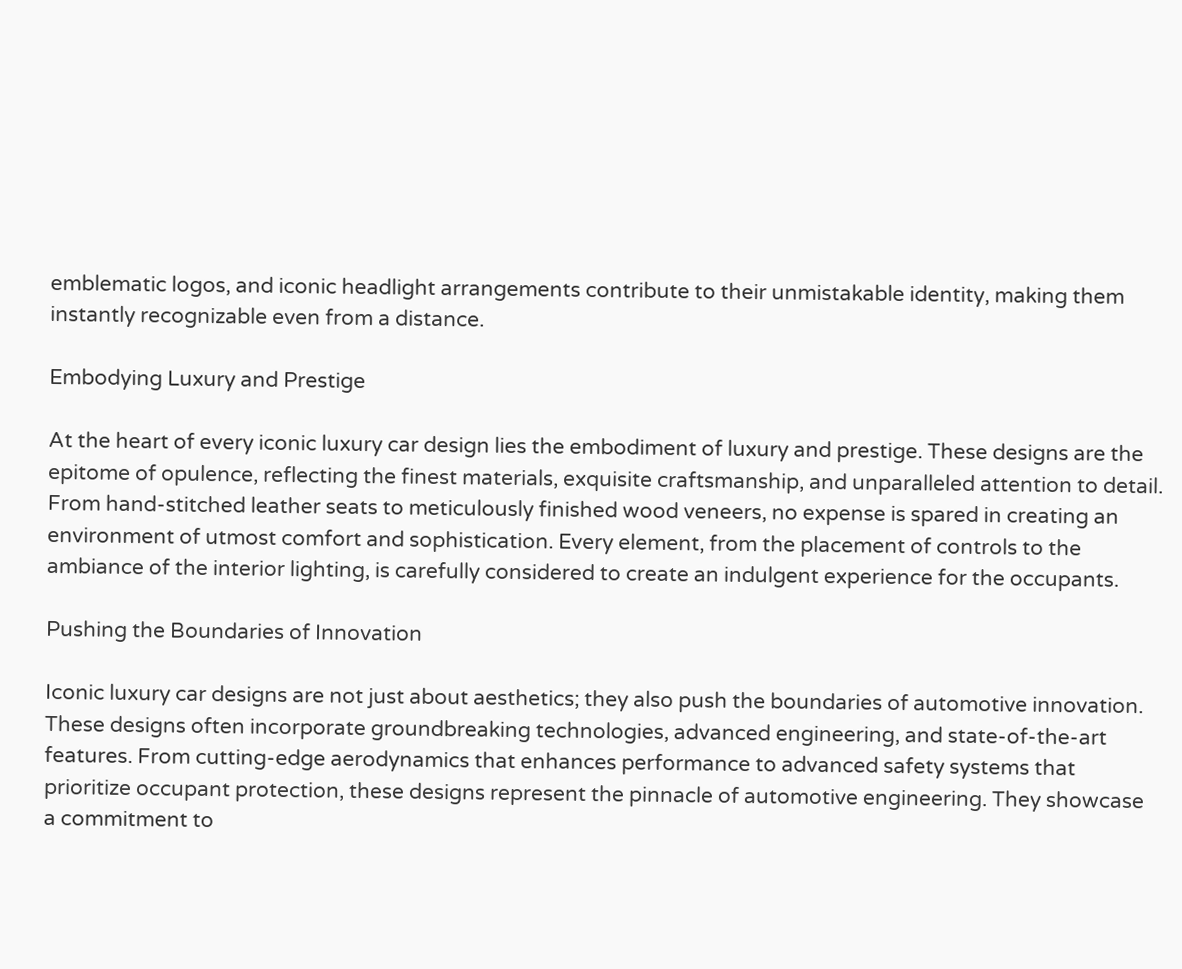emblematic logos, and iconic headlight arrangements contribute to their unmistakable identity, making them instantly recognizable even from a distance.

Embodying Luxury and Prestige

At the heart of every iconic luxury car design lies the embodiment of luxury and prestige. These designs are the epitome of opulence, reflecting the finest materials, exquisite craftsmanship, and unparalleled attention to detail. From hand-stitched leather seats to meticulously finished wood veneers, no expense is spared in creating an environment of utmost comfort and sophistication. Every element, from the placement of controls to the ambiance of the interior lighting, is carefully considered to create an indulgent experience for the occupants.

Pushing the Boundaries of Innovation

Iconic luxury car designs are not just about aesthetics; they also push the boundaries of automotive innovation. These designs often incorporate groundbreaking technologies, advanced engineering, and state-of-the-art features. From cutting-edge aerodynamics that enhances performance to advanced safety systems that prioritize occupant protection, these designs represent the pinnacle of automotive engineering. They showcase a commitment to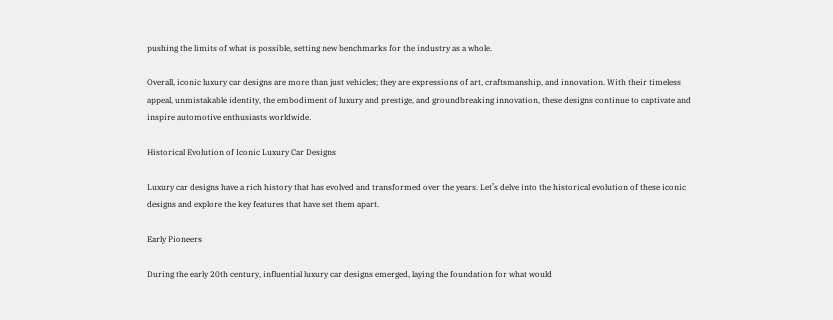pushing the limits of what is possible, setting new benchmarks for the industry as a whole.

Overall, iconic luxury car designs are more than just vehicles; they are expressions of art, craftsmanship, and innovation. With their timeless appeal, unmistakable identity, the embodiment of luxury and prestige, and groundbreaking innovation, these designs continue to captivate and inspire automotive enthusiasts worldwide.

Historical Evolution of Iconic Luxury Car Designs

Luxury car designs have a rich history that has evolved and transformed over the years. Let’s delve into the historical evolution of these iconic designs and explore the key features that have set them apart.

Early Pioneers

During the early 20th century, influential luxury car designs emerged, laying the foundation for what would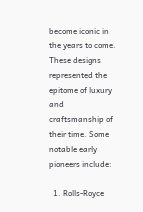become iconic in the years to come. These designs represented the epitome of luxury and craftsmanship of their time. Some notable early pioneers include:

  1. Rolls-Royce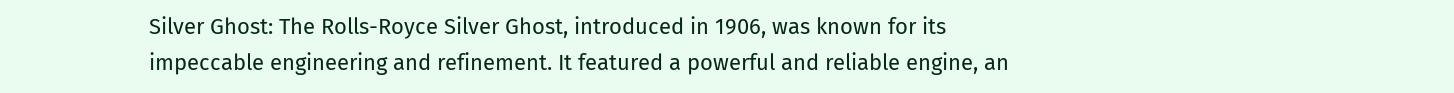Silver Ghost: The Rolls-Royce Silver Ghost, introduced in 1906, was known for its impeccable engineering and refinement. It featured a powerful and reliable engine, an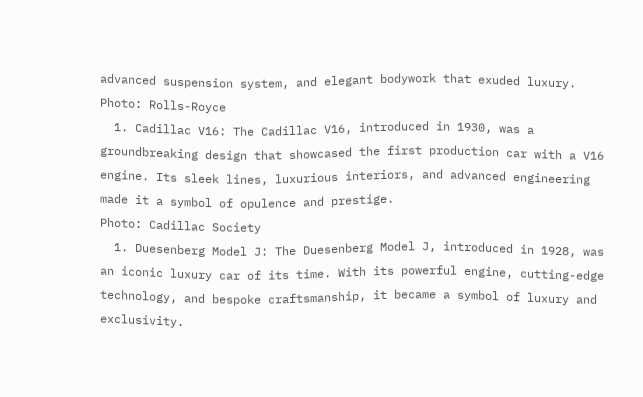advanced suspension system, and elegant bodywork that exuded luxury.
Photo: Rolls-Royce
  1. Cadillac V16: The Cadillac V16, introduced in 1930, was a groundbreaking design that showcased the first production car with a V16 engine. Its sleek lines, luxurious interiors, and advanced engineering made it a symbol of opulence and prestige.
Photo: Cadillac Society
  1. Duesenberg Model J: The Duesenberg Model J, introduced in 1928, was an iconic luxury car of its time. With its powerful engine, cutting-edge technology, and bespoke craftsmanship, it became a symbol of luxury and exclusivity.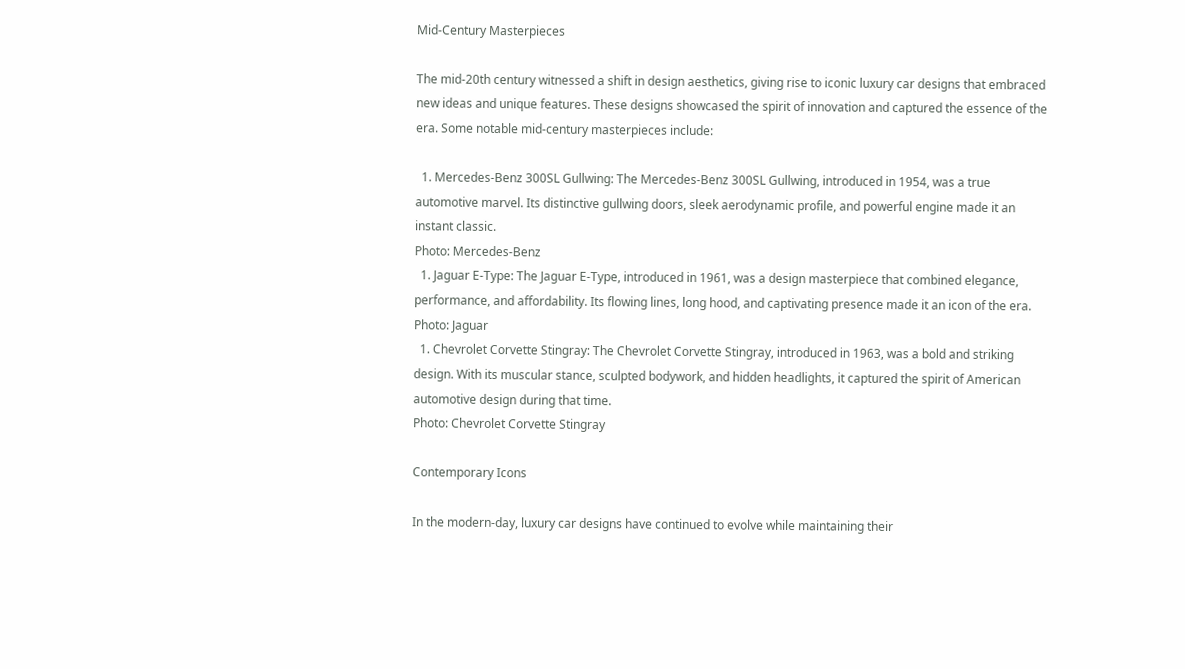Mid-Century Masterpieces

The mid-20th century witnessed a shift in design aesthetics, giving rise to iconic luxury car designs that embraced new ideas and unique features. These designs showcased the spirit of innovation and captured the essence of the era. Some notable mid-century masterpieces include:

  1. Mercedes-Benz 300SL Gullwing: The Mercedes-Benz 300SL Gullwing, introduced in 1954, was a true automotive marvel. Its distinctive gullwing doors, sleek aerodynamic profile, and powerful engine made it an instant classic.
Photo: Mercedes-Benz
  1. Jaguar E-Type: The Jaguar E-Type, introduced in 1961, was a design masterpiece that combined elegance, performance, and affordability. Its flowing lines, long hood, and captivating presence made it an icon of the era.
Photo: Jaguar
  1. Chevrolet Corvette Stingray: The Chevrolet Corvette Stingray, introduced in 1963, was a bold and striking design. With its muscular stance, sculpted bodywork, and hidden headlights, it captured the spirit of American automotive design during that time.
Photo: Chevrolet Corvette Stingray

Contemporary Icons

In the modern-day, luxury car designs have continued to evolve while maintaining their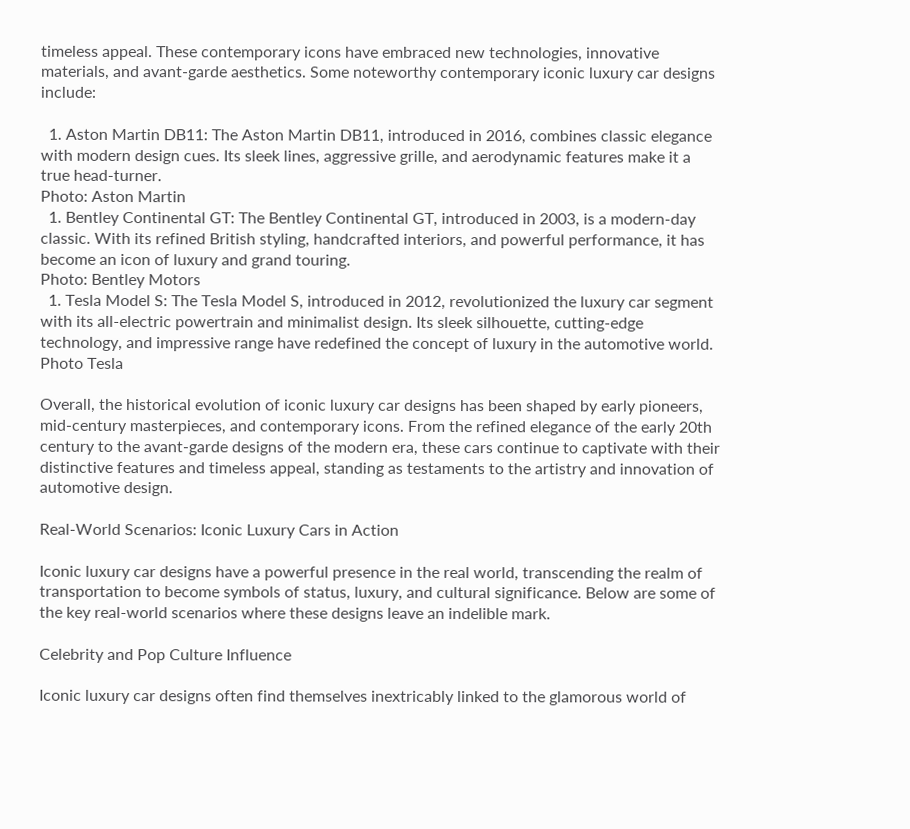timeless appeal. These contemporary icons have embraced new technologies, innovative materials, and avant-garde aesthetics. Some noteworthy contemporary iconic luxury car designs include:

  1. Aston Martin DB11: The Aston Martin DB11, introduced in 2016, combines classic elegance with modern design cues. Its sleek lines, aggressive grille, and aerodynamic features make it a true head-turner.
Photo: Aston Martin
  1. Bentley Continental GT: The Bentley Continental GT, introduced in 2003, is a modern-day classic. With its refined British styling, handcrafted interiors, and powerful performance, it has become an icon of luxury and grand touring.
Photo: Bentley Motors
  1. Tesla Model S: The Tesla Model S, introduced in 2012, revolutionized the luxury car segment with its all-electric powertrain and minimalist design. Its sleek silhouette, cutting-edge technology, and impressive range have redefined the concept of luxury in the automotive world.
Photo Tesla

Overall, the historical evolution of iconic luxury car designs has been shaped by early pioneers, mid-century masterpieces, and contemporary icons. From the refined elegance of the early 20th century to the avant-garde designs of the modern era, these cars continue to captivate with their distinctive features and timeless appeal, standing as testaments to the artistry and innovation of automotive design.

Real-World Scenarios: Iconic Luxury Cars in Action

Iconic luxury car designs have a powerful presence in the real world, transcending the realm of transportation to become symbols of status, luxury, and cultural significance. Below are some of the key real-world scenarios where these designs leave an indelible mark.

Celebrity and Pop Culture Influence

Iconic luxury car designs often find themselves inextricably linked to the glamorous world of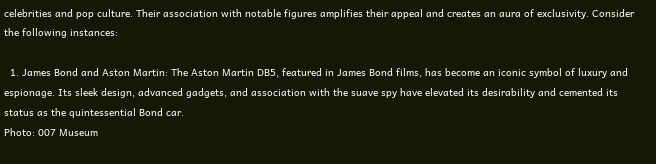celebrities and pop culture. Their association with notable figures amplifies their appeal and creates an aura of exclusivity. Consider the following instances:

  1. James Bond and Aston Martin: The Aston Martin DB5, featured in James Bond films, has become an iconic symbol of luxury and espionage. Its sleek design, advanced gadgets, and association with the suave spy have elevated its desirability and cemented its status as the quintessential Bond car.
Photo: 007 Museum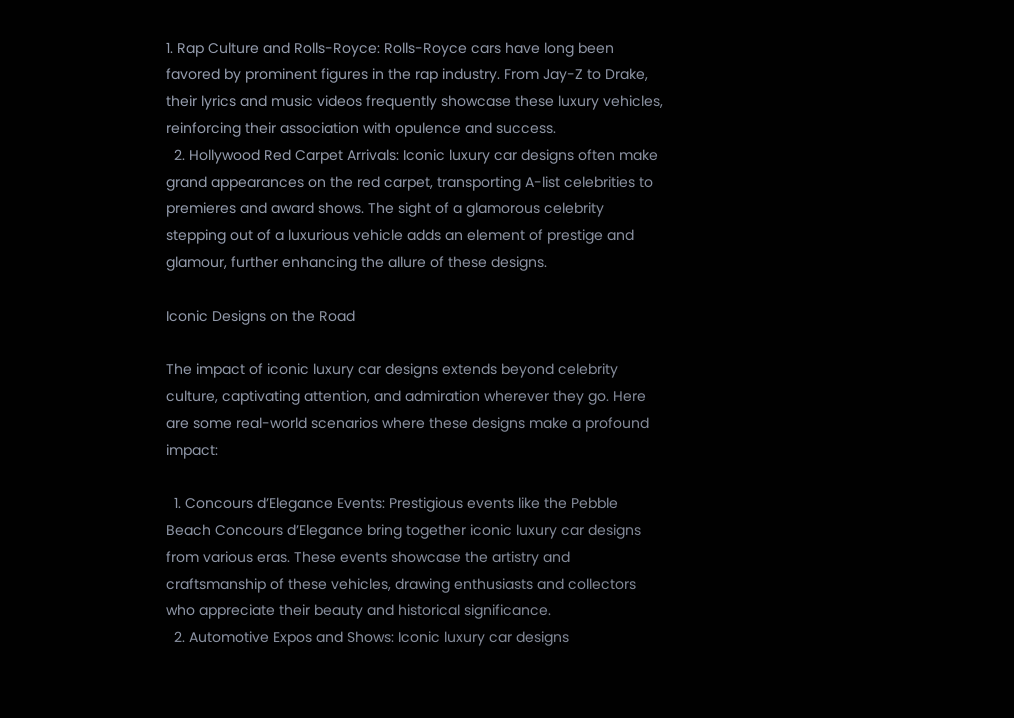1. Rap Culture and Rolls-Royce: Rolls-Royce cars have long been favored by prominent figures in the rap industry. From Jay-Z to Drake, their lyrics and music videos frequently showcase these luxury vehicles, reinforcing their association with opulence and success.
  2. Hollywood Red Carpet Arrivals: Iconic luxury car designs often make grand appearances on the red carpet, transporting A-list celebrities to premieres and award shows. The sight of a glamorous celebrity stepping out of a luxurious vehicle adds an element of prestige and glamour, further enhancing the allure of these designs.

Iconic Designs on the Road

The impact of iconic luxury car designs extends beyond celebrity culture, captivating attention, and admiration wherever they go. Here are some real-world scenarios where these designs make a profound impact:

  1. Concours d’Elegance Events: Prestigious events like the Pebble Beach Concours d’Elegance bring together iconic luxury car designs from various eras. These events showcase the artistry and craftsmanship of these vehicles, drawing enthusiasts and collectors who appreciate their beauty and historical significance.
  2. Automotive Expos and Shows: Iconic luxury car designs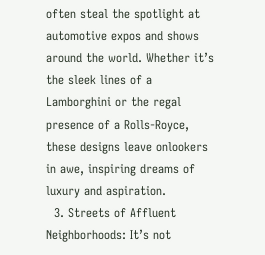often steal the spotlight at automotive expos and shows around the world. Whether it’s the sleek lines of a Lamborghini or the regal presence of a Rolls-Royce, these designs leave onlookers in awe, inspiring dreams of luxury and aspiration.
  3. Streets of Affluent Neighborhoods: It’s not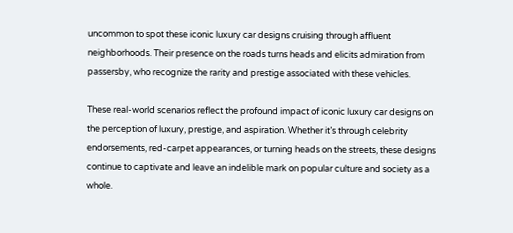uncommon to spot these iconic luxury car designs cruising through affluent neighborhoods. Their presence on the roads turns heads and elicits admiration from passersby, who recognize the rarity and prestige associated with these vehicles.

These real-world scenarios reflect the profound impact of iconic luxury car designs on the perception of luxury, prestige, and aspiration. Whether it’s through celebrity endorsements, red-carpet appearances, or turning heads on the streets, these designs continue to captivate and leave an indelible mark on popular culture and society as a whole.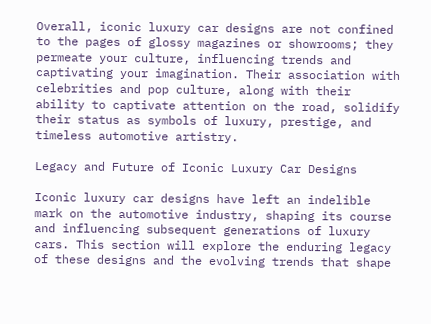Overall, iconic luxury car designs are not confined to the pages of glossy magazines or showrooms; they permeate your culture, influencing trends and captivating your imagination. Their association with celebrities and pop culture, along with their ability to captivate attention on the road, solidify their status as symbols of luxury, prestige, and timeless automotive artistry.

Legacy and Future of Iconic Luxury Car Designs

Iconic luxury car designs have left an indelible mark on the automotive industry, shaping its course and influencing subsequent generations of luxury cars. This section will explore the enduring legacy of these designs and the evolving trends that shape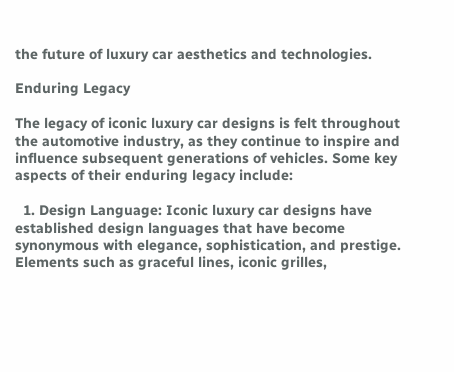the future of luxury car aesthetics and technologies.

Enduring Legacy

The legacy of iconic luxury car designs is felt throughout the automotive industry, as they continue to inspire and influence subsequent generations of vehicles. Some key aspects of their enduring legacy include:

  1. Design Language: Iconic luxury car designs have established design languages that have become synonymous with elegance, sophistication, and prestige. Elements such as graceful lines, iconic grilles,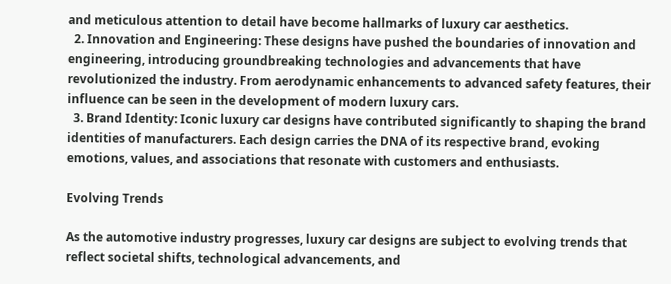and meticulous attention to detail have become hallmarks of luxury car aesthetics.
  2. Innovation and Engineering: These designs have pushed the boundaries of innovation and engineering, introducing groundbreaking technologies and advancements that have revolutionized the industry. From aerodynamic enhancements to advanced safety features, their influence can be seen in the development of modern luxury cars.
  3. Brand Identity: Iconic luxury car designs have contributed significantly to shaping the brand identities of manufacturers. Each design carries the DNA of its respective brand, evoking emotions, values, and associations that resonate with customers and enthusiasts.

Evolving Trends

As the automotive industry progresses, luxury car designs are subject to evolving trends that reflect societal shifts, technological advancements, and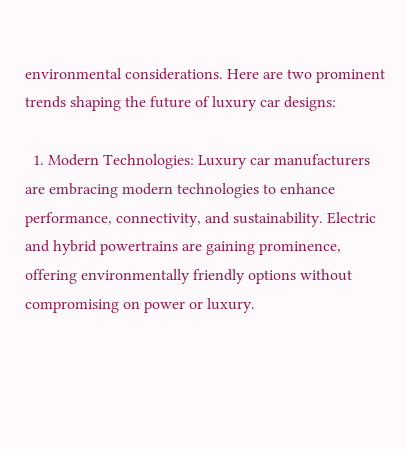environmental considerations. Here are two prominent trends shaping the future of luxury car designs:

  1. Modern Technologies: Luxury car manufacturers are embracing modern technologies to enhance performance, connectivity, and sustainability. Electric and hybrid powertrains are gaining prominence, offering environmentally friendly options without compromising on power or luxury.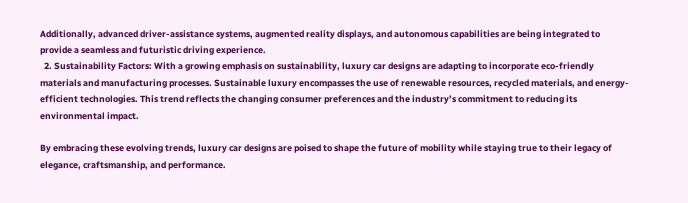Additionally, advanced driver-assistance systems, augmented reality displays, and autonomous capabilities are being integrated to provide a seamless and futuristic driving experience.
  2. Sustainability Factors: With a growing emphasis on sustainability, luxury car designs are adapting to incorporate eco-friendly materials and manufacturing processes. Sustainable luxury encompasses the use of renewable resources, recycled materials, and energy-efficient technologies. This trend reflects the changing consumer preferences and the industry’s commitment to reducing its environmental impact.

By embracing these evolving trends, luxury car designs are poised to shape the future of mobility while staying true to their legacy of elegance, craftsmanship, and performance.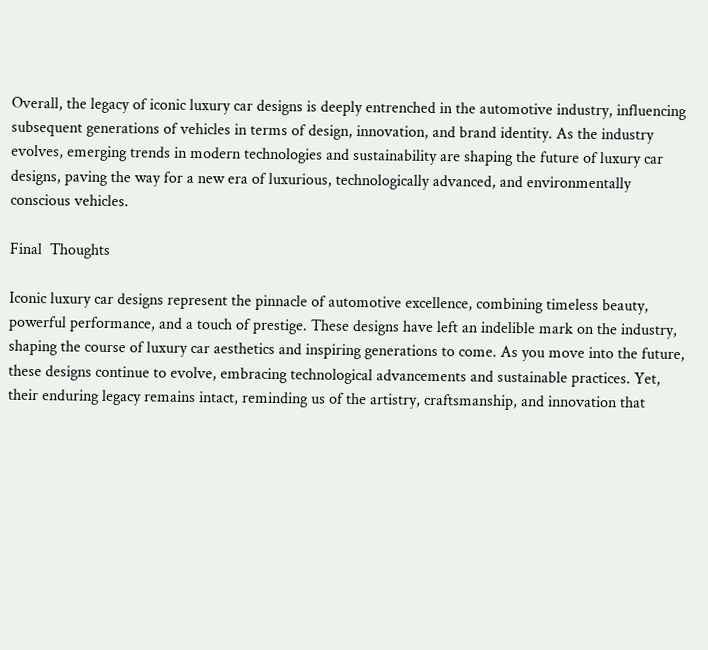Overall, the legacy of iconic luxury car designs is deeply entrenched in the automotive industry, influencing subsequent generations of vehicles in terms of design, innovation, and brand identity. As the industry evolves, emerging trends in modern technologies and sustainability are shaping the future of luxury car designs, paving the way for a new era of luxurious, technologically advanced, and environmentally conscious vehicles.

Final  Thoughts

Iconic luxury car designs represent the pinnacle of automotive excellence, combining timeless beauty, powerful performance, and a touch of prestige. These designs have left an indelible mark on the industry, shaping the course of luxury car aesthetics and inspiring generations to come. As you move into the future, these designs continue to evolve, embracing technological advancements and sustainable practices. Yet, their enduring legacy remains intact, reminding us of the artistry, craftsmanship, and innovation that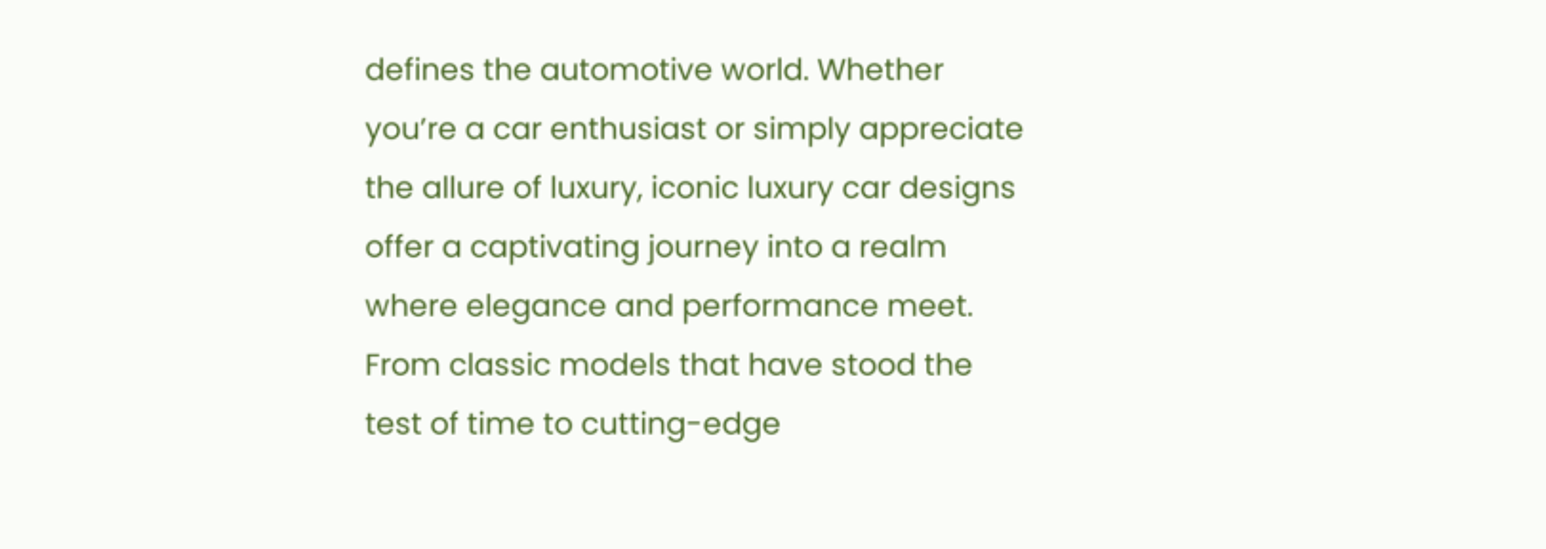defines the automotive world. Whether you’re a car enthusiast or simply appreciate the allure of luxury, iconic luxury car designs offer a captivating journey into a realm where elegance and performance meet. From classic models that have stood the test of time to cutting-edge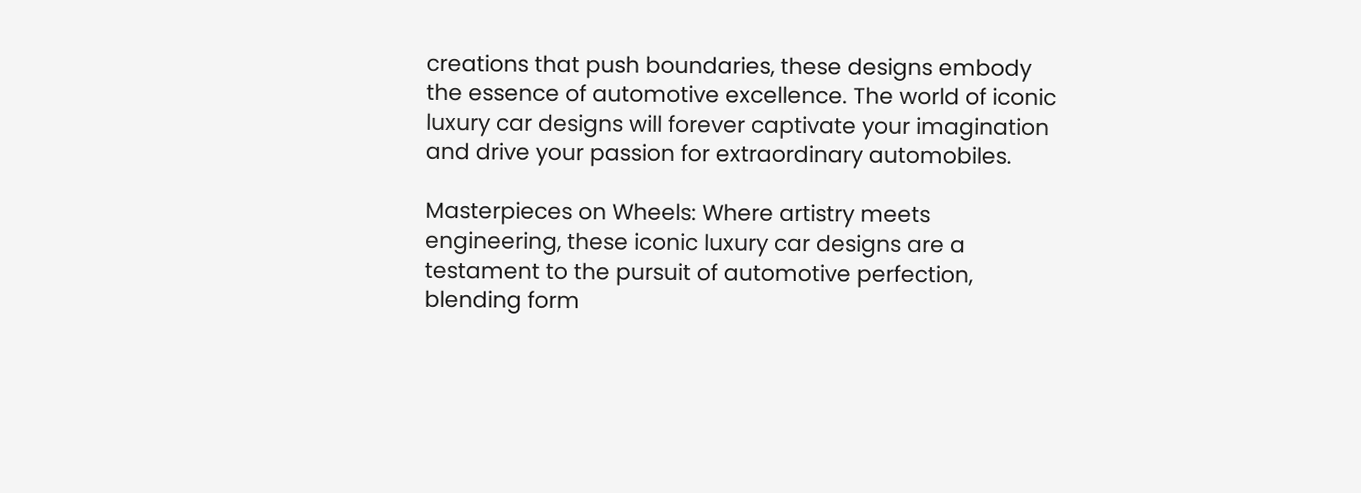creations that push boundaries, these designs embody the essence of automotive excellence. The world of iconic luxury car designs will forever captivate your imagination and drive your passion for extraordinary automobiles.

Masterpieces on Wheels: Where artistry meets engineering, these iconic luxury car designs are a testament to the pursuit of automotive perfection, blending form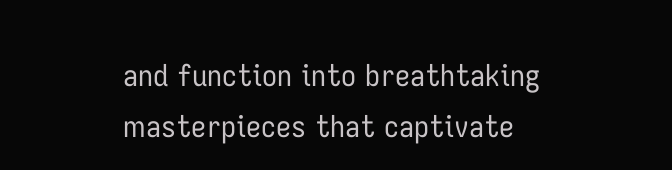and function into breathtaking masterpieces that captivate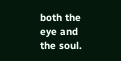both the eye and the soul.